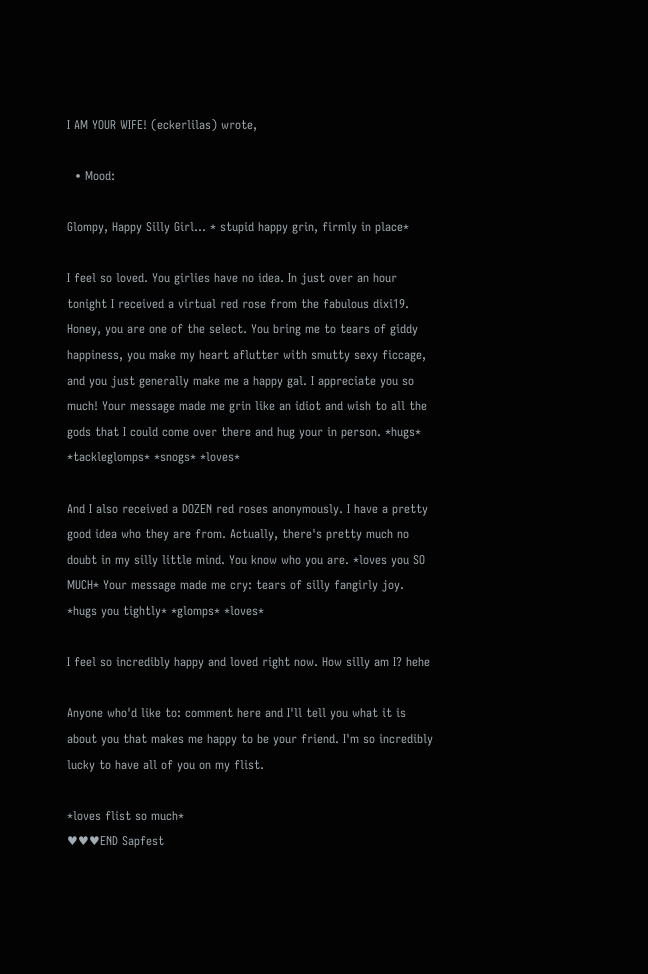I AM YOUR WIFE! (eckerlilas) wrote,

  • Mood:

Glompy, Happy Silly Girl... * stupid happy grin, firmly in place*

I feel so loved. You girlies have no idea. In just over an hour tonight I received a virtual red rose from the fabulous dixi19. Honey, you are one of the select. You bring me to tears of giddy happiness, you make my heart aflutter with smutty sexy ficcage, and you just generally make me a happy gal. I appreciate you so much! Your message made me grin like an idiot and wish to all the gods that I could come over there and hug your in person. *hugs* *tackleglomps* *snogs* *loves*

And I also received a DOZEN red roses anonymously. I have a pretty good idea who they are from. Actually, there's pretty much no doubt in my silly little mind. You know who you are. *loves you SO MUCH* Your message made me cry: tears of silly fangirly joy. *hugs you tightly* *glomps* *loves*

I feel so incredibly happy and loved right now. How silly am I? hehe

Anyone who'd like to: comment here and I'll tell you what it is about you that makes me happy to be your friend. I'm so incredibly lucky to have all of you on my flist.

*loves flist so much*
♥♥♥END Sapfest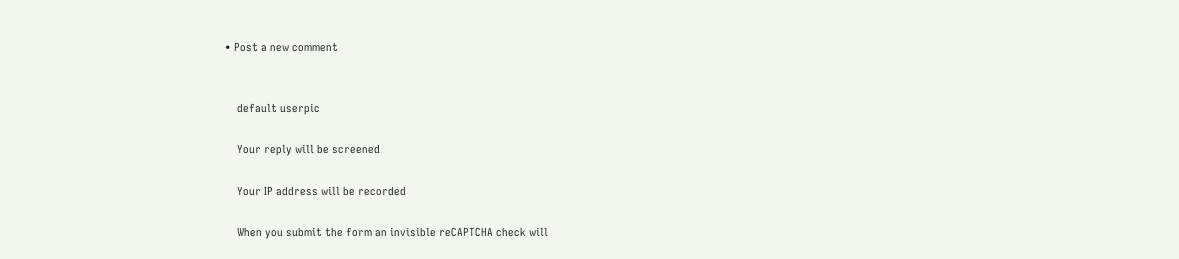• Post a new comment


    default userpic

    Your reply will be screened

    Your IP address will be recorded

    When you submit the form an invisible reCAPTCHA check will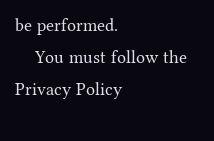be performed.
    You must follow the Privacy Policy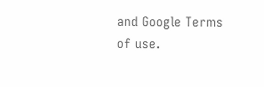and Google Terms of use.